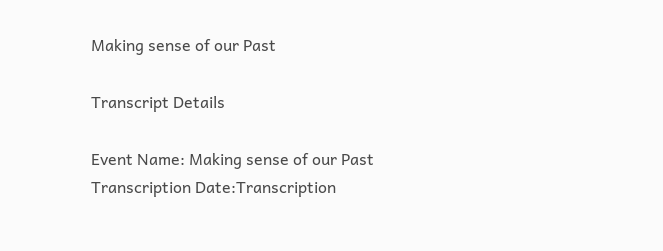Making sense of our Past

Transcript Details

Event Name: Making sense of our Past
Transcription Date:Transcription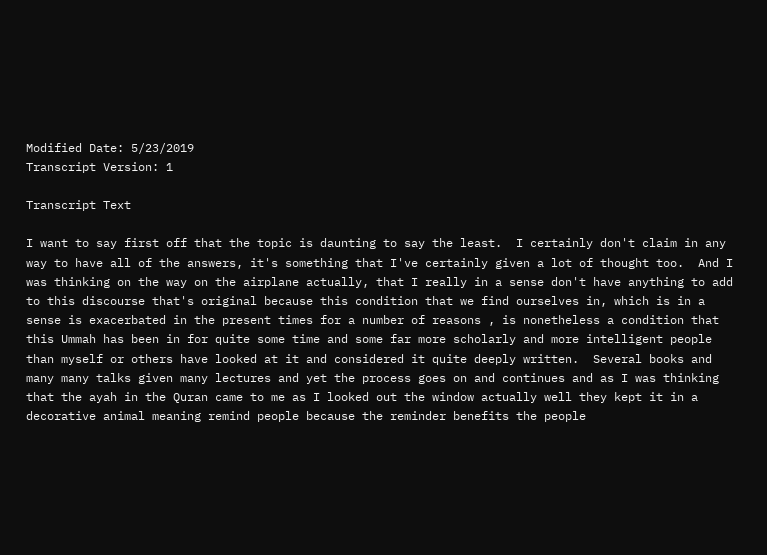Modified Date: 5/23/2019
Transcript Version: 1

Transcript Text

I want to say first off that the topic is daunting to say the least.  I certainly don't claim in any way to have all of the answers, it's something that I've certainly given a lot of thought too.  And I was thinking on the way on the airplane actually, that I really in a sense don't have anything to add to this discourse that's original because this condition that we find ourselves in, which is in a sense is exacerbated in the present times for a number of reasons , is nonetheless a condition that this Ummah has been in for quite some time and some far more scholarly and more intelligent people than myself or others have looked at it and considered it quite deeply written.  Several books and many many talks given many lectures and yet the process goes on and continues and as I was thinking that the ayah in the Quran came to me as I looked out the window actually well they kept it in a decorative animal meaning remind people because the reminder benefits the people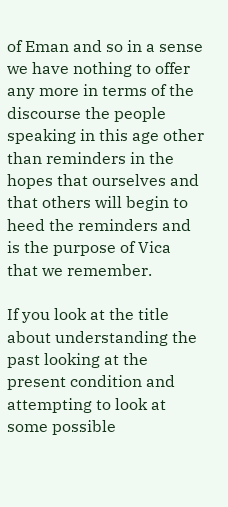of Eman and so in a sense we have nothing to offer any more in terms of the discourse the people speaking in this age other than reminders in the hopes that ourselves and that others will begin to heed the reminders and is the purpose of Vica that we remember.

If you look at the title about understanding the past looking at the present condition and attempting to look at some possible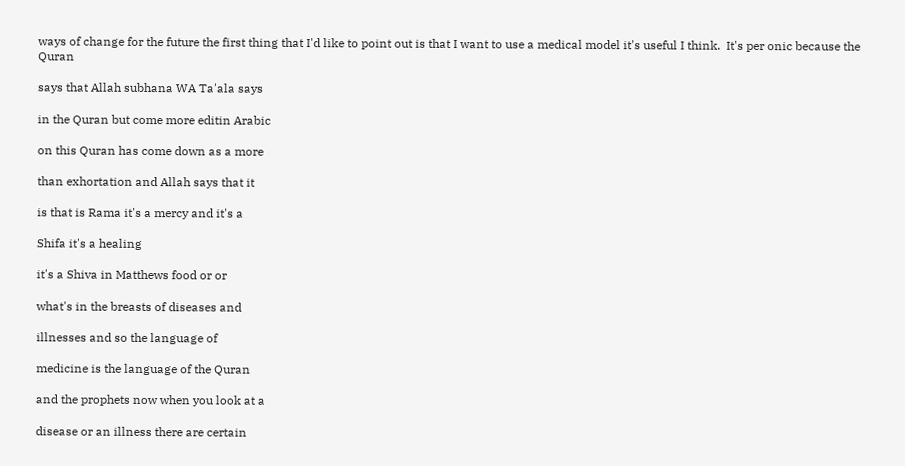ways of change for the future the first thing that I'd like to point out is that I want to use a medical model it's useful I think.  It's per onic because the Quran

says that Allah subhana WA Ta'ala says

in the Quran but come more editin Arabic

on this Quran has come down as a more

than exhortation and Allah says that it

is that is Rama it's a mercy and it's a

Shifa it's a healing

it's a Shiva in Matthews food or or

what's in the breasts of diseases and

illnesses and so the language of

medicine is the language of the Quran

and the prophets now when you look at a

disease or an illness there are certain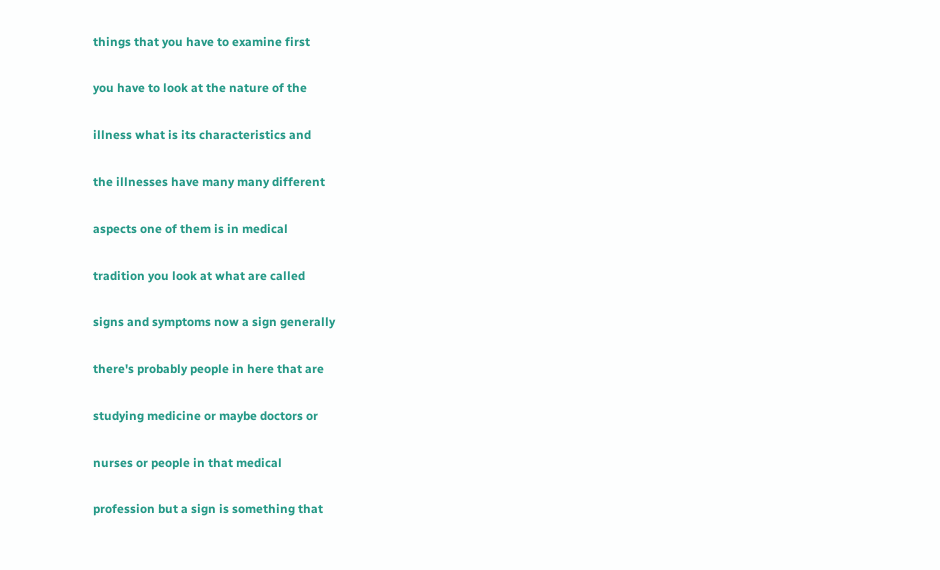things that you have to examine first

you have to look at the nature of the

illness what is its characteristics and

the illnesses have many many different

aspects one of them is in medical

tradition you look at what are called

signs and symptoms now a sign generally

there's probably people in here that are

studying medicine or maybe doctors or

nurses or people in that medical

profession but a sign is something that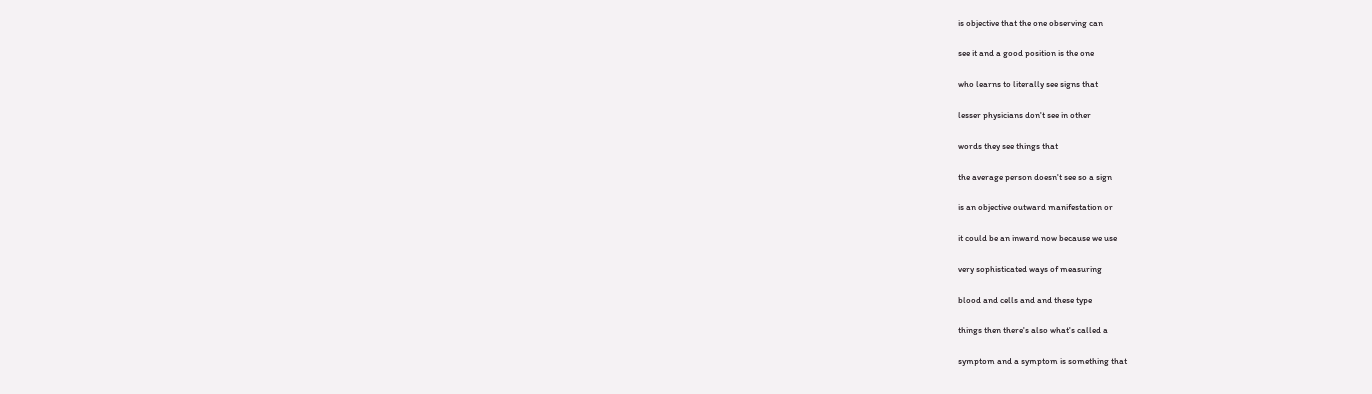is objective that the one observing can

see it and a good position is the one

who learns to literally see signs that

lesser physicians don't see in other

words they see things that

the average person doesn't see so a sign

is an objective outward manifestation or

it could be an inward now because we use

very sophisticated ways of measuring

blood and cells and and these type

things then there's also what's called a

symptom and a symptom is something that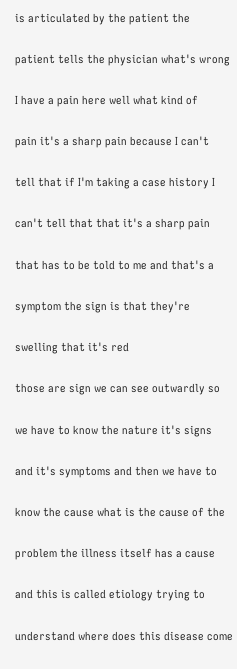is articulated by the patient the

patient tells the physician what's wrong

I have a pain here well what kind of

pain it's a sharp pain because I can't

tell that if I'm taking a case history I

can't tell that that it's a sharp pain

that has to be told to me and that's a

symptom the sign is that they're

swelling that it's red

those are sign we can see outwardly so

we have to know the nature it's signs

and it's symptoms and then we have to

know the cause what is the cause of the

problem the illness itself has a cause

and this is called etiology trying to

understand where does this disease come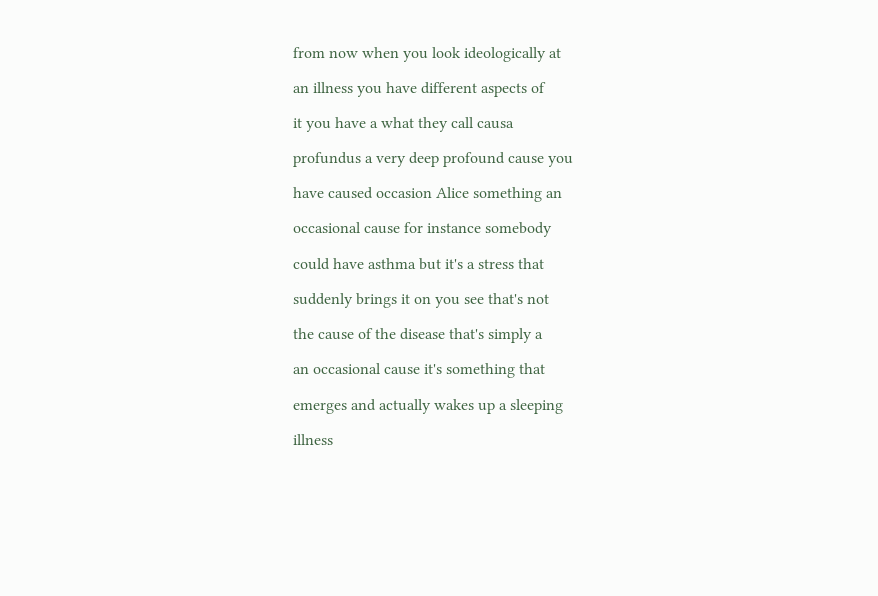from now when you look ideologically at

an illness you have different aspects of

it you have a what they call causa

profundus a very deep profound cause you

have caused occasion Alice something an

occasional cause for instance somebody

could have asthma but it's a stress that

suddenly brings it on you see that's not

the cause of the disease that's simply a

an occasional cause it's something that

emerges and actually wakes up a sleeping

illness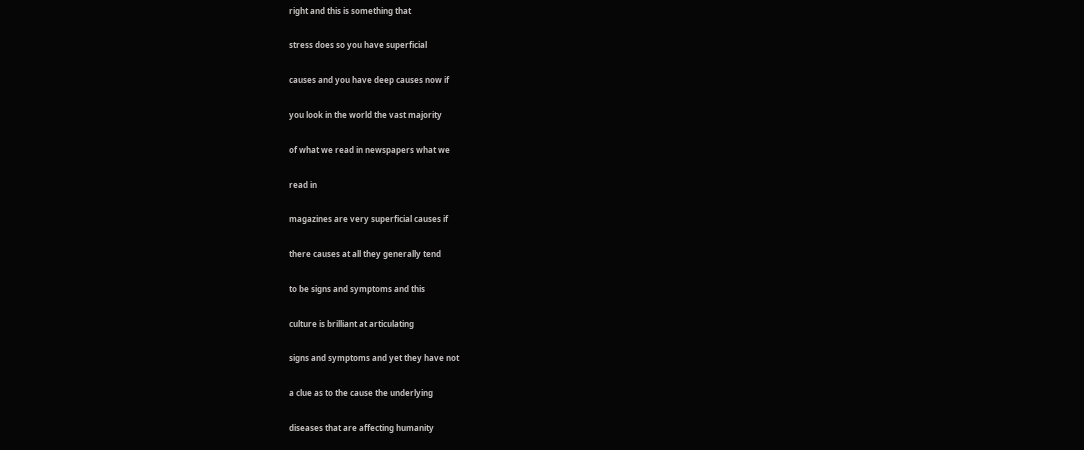right and this is something that

stress does so you have superficial

causes and you have deep causes now if

you look in the world the vast majority

of what we read in newspapers what we

read in

magazines are very superficial causes if

there causes at all they generally tend

to be signs and symptoms and this

culture is brilliant at articulating

signs and symptoms and yet they have not

a clue as to the cause the underlying

diseases that are affecting humanity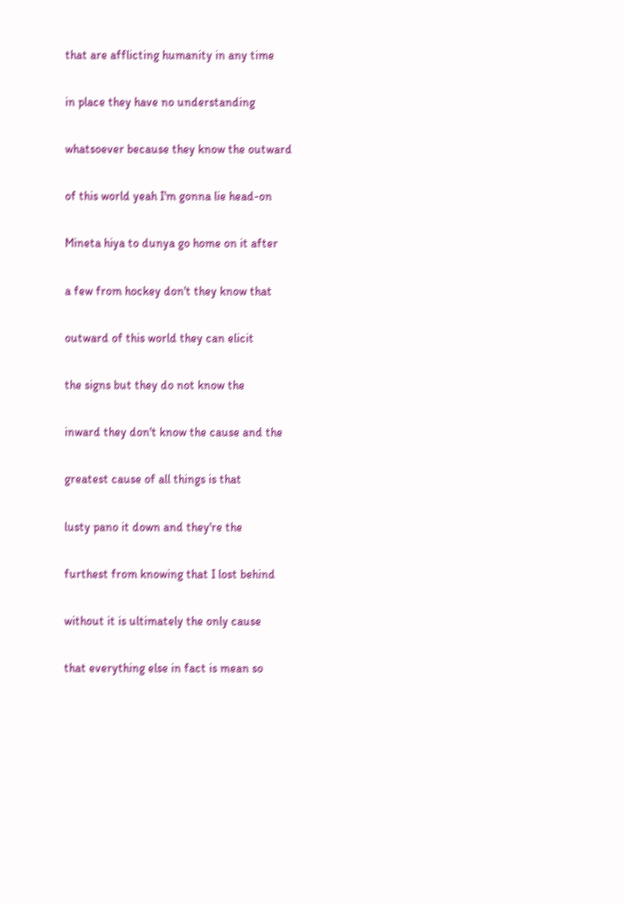that are afflicting humanity in any time

in place they have no understanding

whatsoever because they know the outward

of this world yeah I'm gonna lie head-on

Mineta hiya to dunya go home on it after

a few from hockey don't they know that

outward of this world they can elicit

the signs but they do not know the

inward they don't know the cause and the

greatest cause of all things is that

lusty pano it down and they're the

furthest from knowing that I lost behind

without it is ultimately the only cause

that everything else in fact is mean so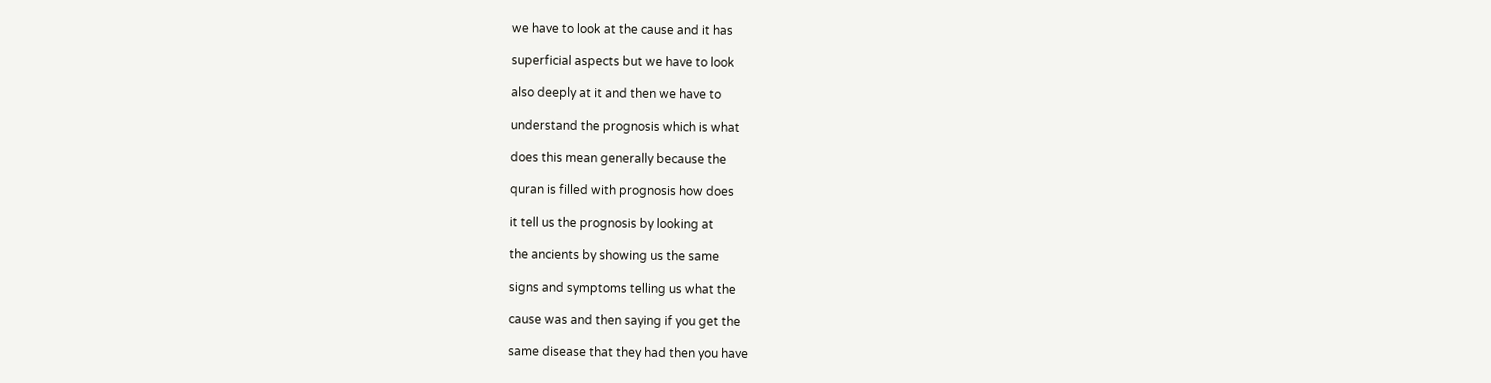we have to look at the cause and it has

superficial aspects but we have to look

also deeply at it and then we have to

understand the prognosis which is what

does this mean generally because the

quran is filled with prognosis how does

it tell us the prognosis by looking at

the ancients by showing us the same

signs and symptoms telling us what the

cause was and then saying if you get the

same disease that they had then you have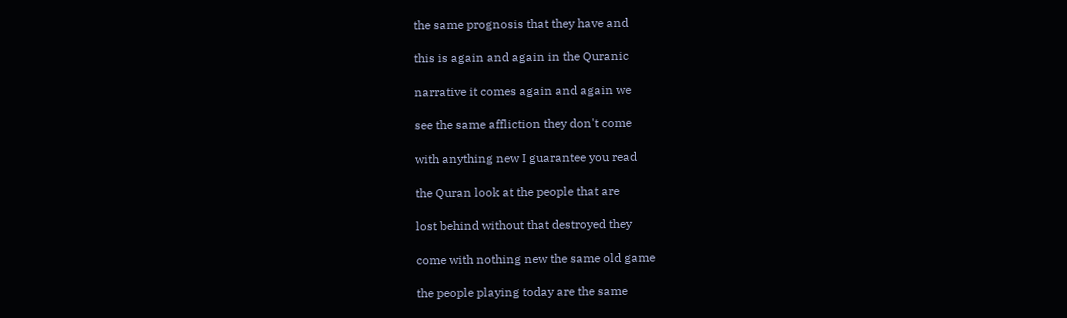the same prognosis that they have and

this is again and again in the Quranic

narrative it comes again and again we

see the same affliction they don't come

with anything new I guarantee you read

the Quran look at the people that are

lost behind without that destroyed they

come with nothing new the same old game

the people playing today are the same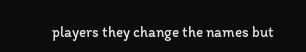players they change the names but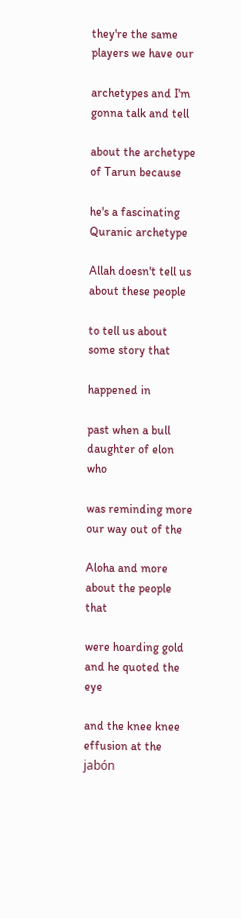they're the same players we have our

archetypes and I'm gonna talk and tell

about the archetype of Tarun because

he's a fascinating Quranic archetype

Allah doesn't tell us about these people

to tell us about some story that

happened in

past when a bull daughter of elon who

was reminding more our way out of the

Aloha and more about the people that

were hoarding gold and he quoted the eye

and the knee knee effusion at the jabón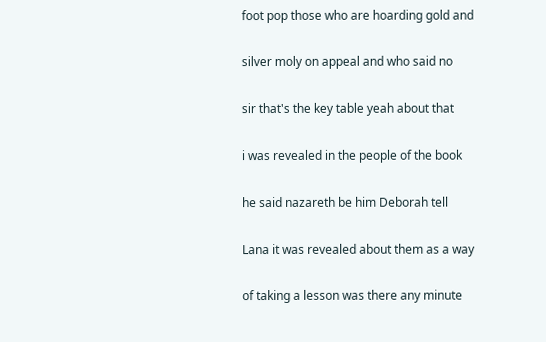foot pop those who are hoarding gold and

silver moly on appeal and who said no

sir that's the key table yeah about that

i was revealed in the people of the book

he said nazareth be him Deborah tell

Lana it was revealed about them as a way

of taking a lesson was there any minute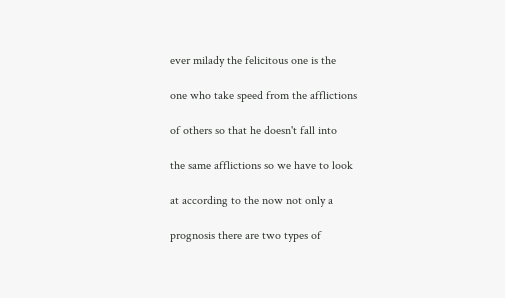ever milady the felicitous one is the

one who take speed from the afflictions

of others so that he doesn't fall into

the same afflictions so we have to look

at according to the now not only a

prognosis there are two types of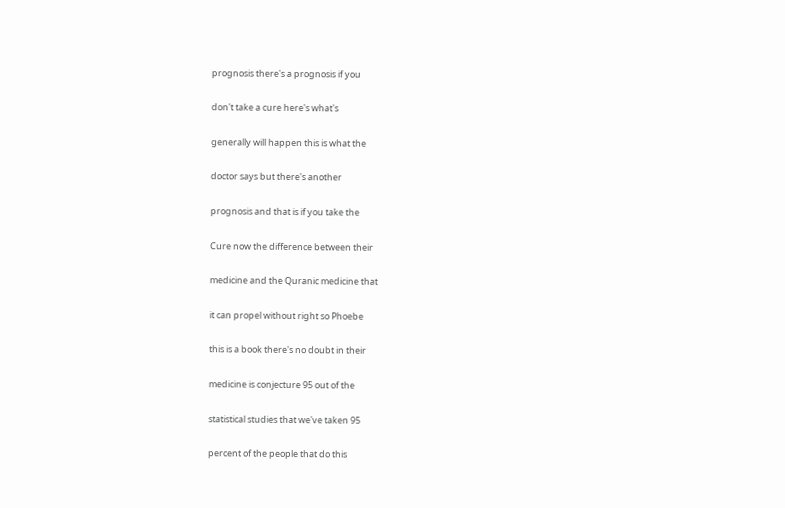prognosis there's a prognosis if you

don't take a cure here's what's

generally will happen this is what the

doctor says but there's another

prognosis and that is if you take the

Cure now the difference between their

medicine and the Quranic medicine that

it can propel without right so Phoebe

this is a book there's no doubt in their

medicine is conjecture 95 out of the

statistical studies that we've taken 95

percent of the people that do this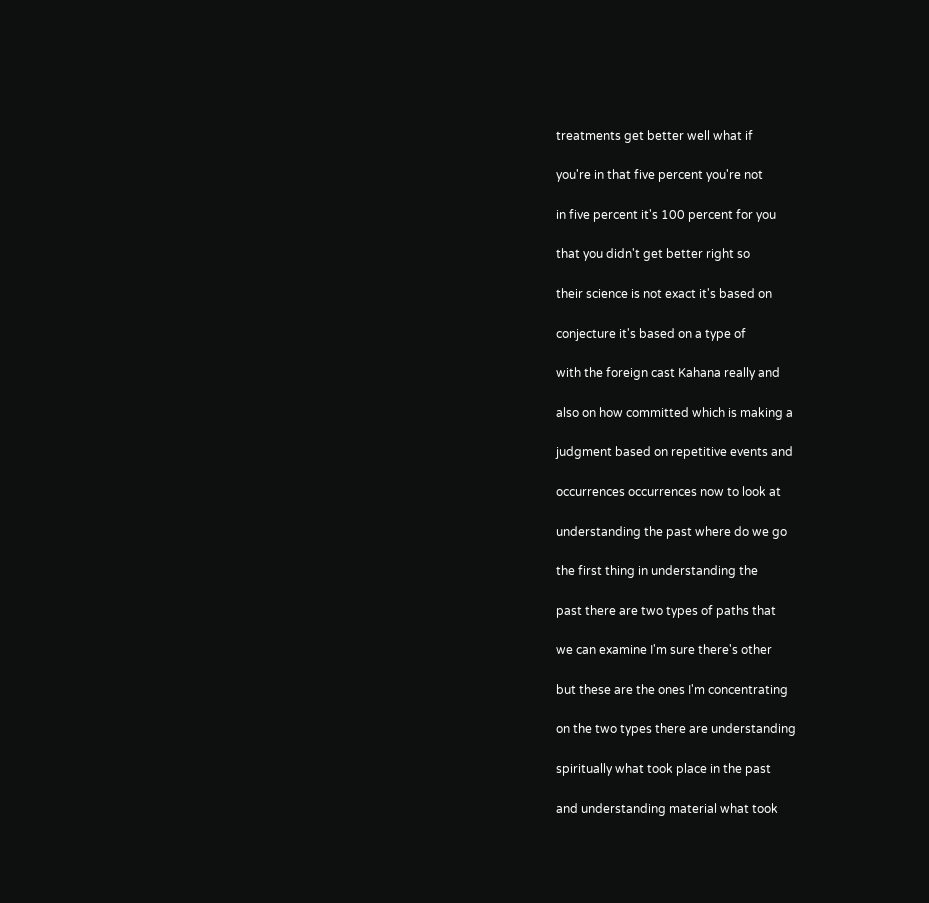treatments get better well what if

you're in that five percent you're not

in five percent it's 100 percent for you

that you didn't get better right so

their science is not exact it's based on

conjecture it's based on a type of

with the foreign cast Kahana really and

also on how committed which is making a

judgment based on repetitive events and

occurrences occurrences now to look at

understanding the past where do we go

the first thing in understanding the

past there are two types of paths that

we can examine I'm sure there's other

but these are the ones I'm concentrating

on the two types there are understanding

spiritually what took place in the past

and understanding material what took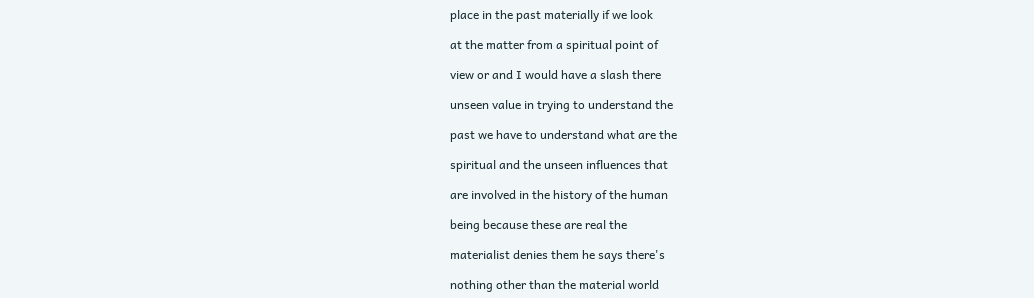place in the past materially if we look

at the matter from a spiritual point of

view or and I would have a slash there

unseen value in trying to understand the

past we have to understand what are the

spiritual and the unseen influences that

are involved in the history of the human

being because these are real the

materialist denies them he says there's

nothing other than the material world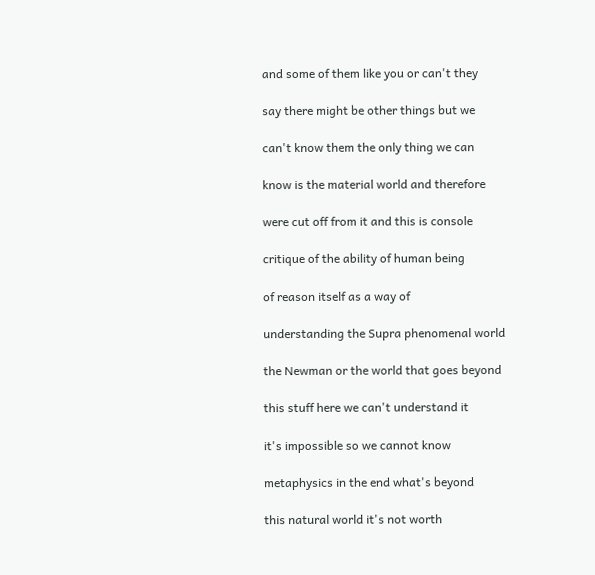and some of them like you or can't they

say there might be other things but we

can't know them the only thing we can

know is the material world and therefore

were cut off from it and this is console

critique of the ability of human being

of reason itself as a way of

understanding the Supra phenomenal world

the Newman or the world that goes beyond

this stuff here we can't understand it

it's impossible so we cannot know

metaphysics in the end what's beyond

this natural world it's not worth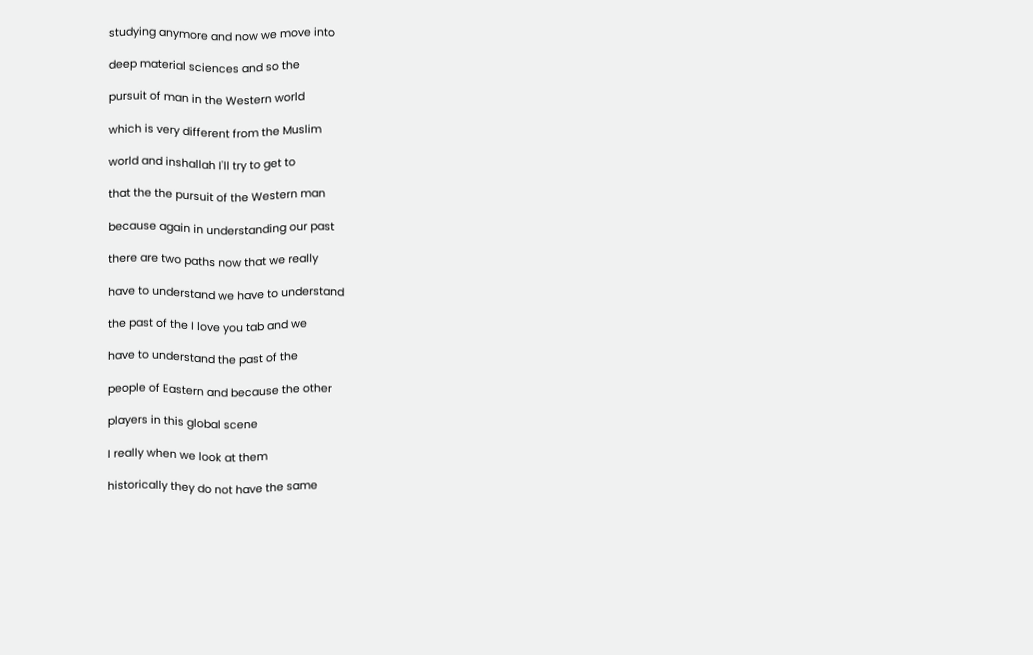studying anymore and now we move into

deep material sciences and so the

pursuit of man in the Western world

which is very different from the Muslim

world and inshallah I'll try to get to

that the the pursuit of the Western man

because again in understanding our past

there are two paths now that we really

have to understand we have to understand

the past of the I love you tab and we

have to understand the past of the

people of Eastern and because the other

players in this global scene

I really when we look at them

historically they do not have the same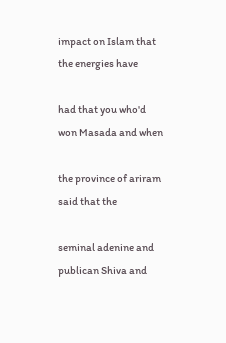impact on Islam that the energies have

had that you who'd won Masada and when

the province of ariram said that the

seminal adenine and publican Shiva and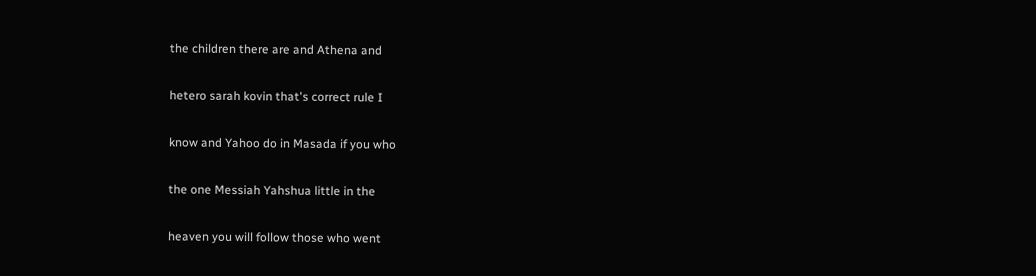the children there are and Athena and

hetero sarah kovin that's correct rule I

know and Yahoo do in Masada if you who

the one Messiah Yahshua little in the

heaven you will follow those who went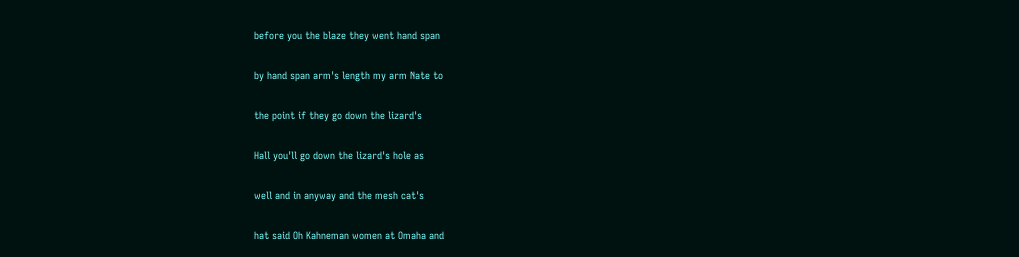before you the blaze they went hand span

by hand span arm's length my arm Nate to

the point if they go down the lizard's

Hall you'll go down the lizard's hole as

well and in anyway and the mesh cat's

hat said Oh Kahneman women at Omaha and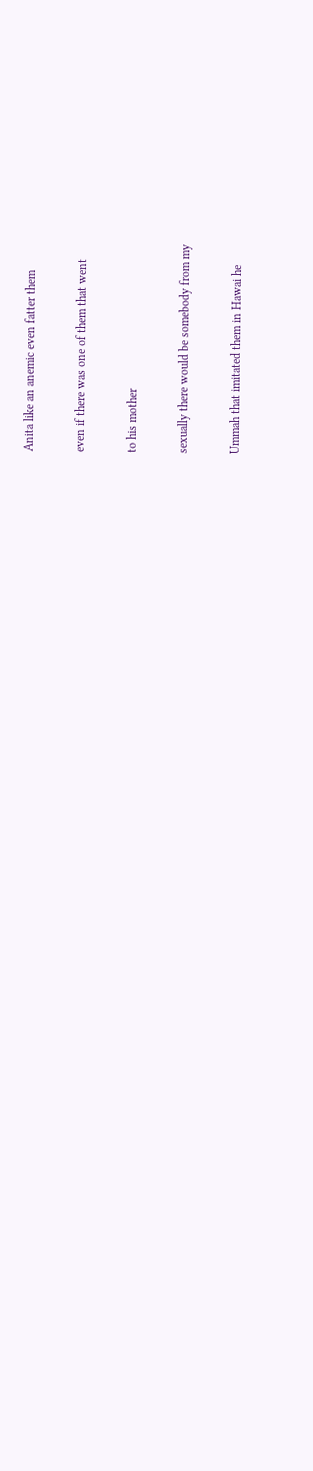Anita like an anemic even fatter them

even if there was one of them that went

to his mother

sexually there would be somebody from my

Ummah that imitated them in Hawai he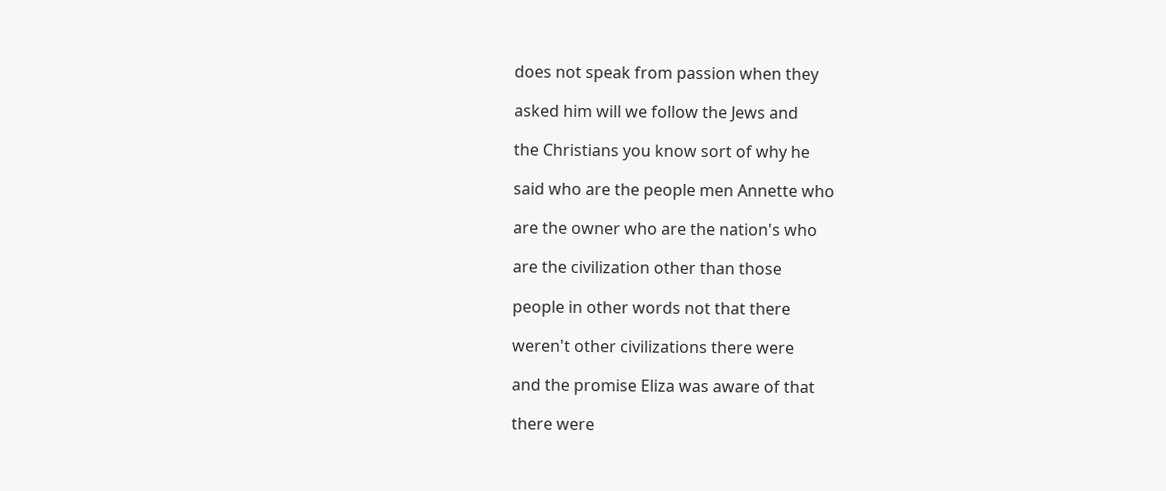does not speak from passion when they

asked him will we follow the Jews and

the Christians you know sort of why he

said who are the people men Annette who

are the owner who are the nation's who

are the civilization other than those

people in other words not that there

weren't other civilizations there were

and the promise Eliza was aware of that

there were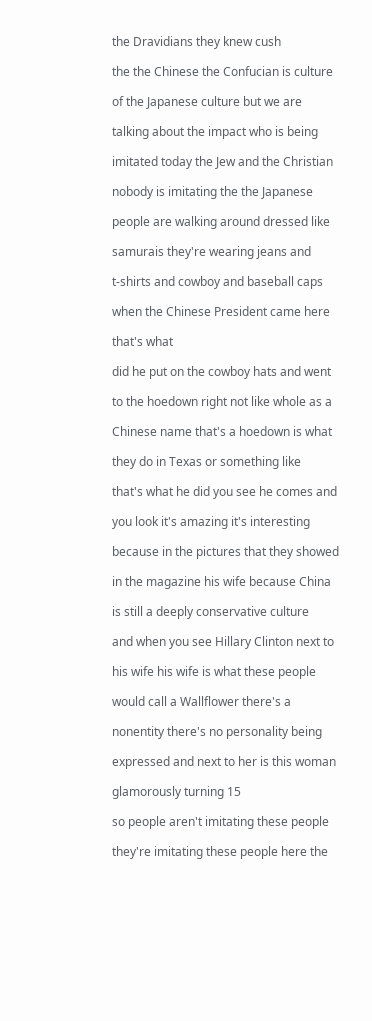the Dravidians they knew cush

the the Chinese the Confucian is culture

of the Japanese culture but we are

talking about the impact who is being

imitated today the Jew and the Christian

nobody is imitating the the Japanese

people are walking around dressed like

samurais they're wearing jeans and

t-shirts and cowboy and baseball caps

when the Chinese President came here

that's what

did he put on the cowboy hats and went

to the hoedown right not like whole as a

Chinese name that's a hoedown is what

they do in Texas or something like

that's what he did you see he comes and

you look it's amazing it's interesting

because in the pictures that they showed

in the magazine his wife because China

is still a deeply conservative culture

and when you see Hillary Clinton next to

his wife his wife is what these people

would call a Wallflower there's a

nonentity there's no personality being

expressed and next to her is this woman

glamorously turning 15

so people aren't imitating these people

they're imitating these people here the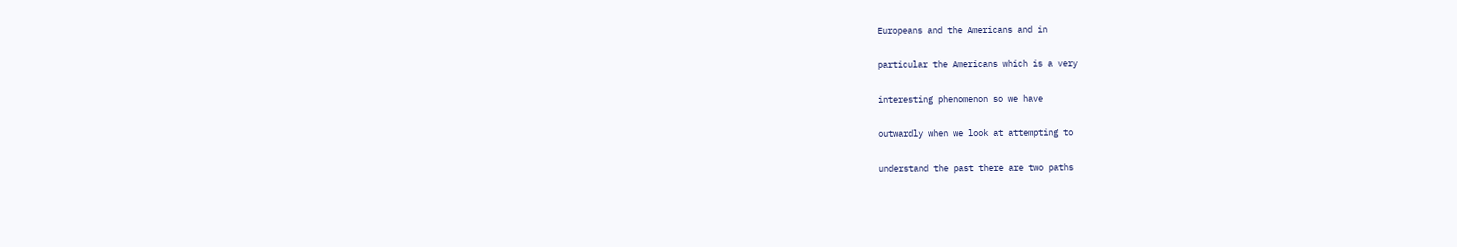Europeans and the Americans and in

particular the Americans which is a very

interesting phenomenon so we have

outwardly when we look at attempting to

understand the past there are two paths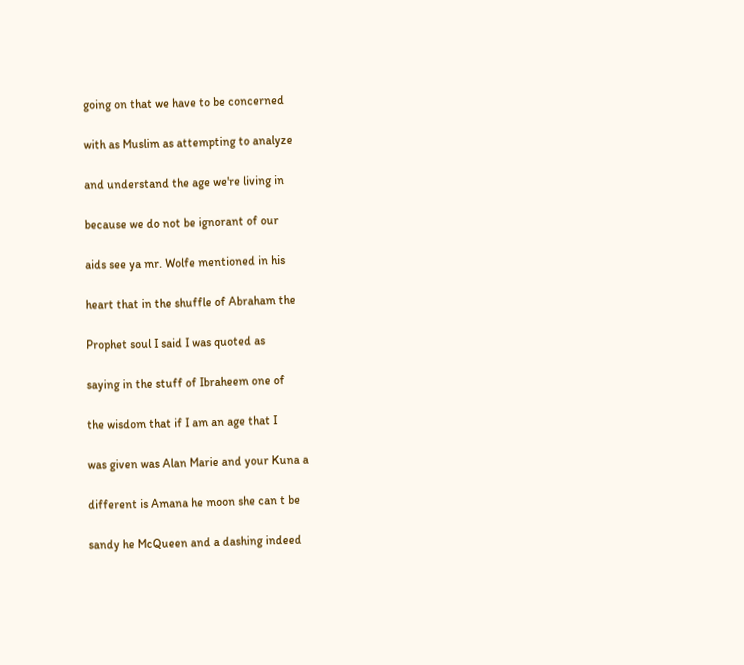going on that we have to be concerned

with as Muslim as attempting to analyze

and understand the age we're living in

because we do not be ignorant of our

aids see ya mr. Wolfe mentioned in his

heart that in the shuffle of Abraham the

Prophet soul I said I was quoted as

saying in the stuff of Ibraheem one of

the wisdom that if I am an age that I

was given was Alan Marie and your Kuna a

different is Amana he moon she can t be

sandy he McQueen and a dashing indeed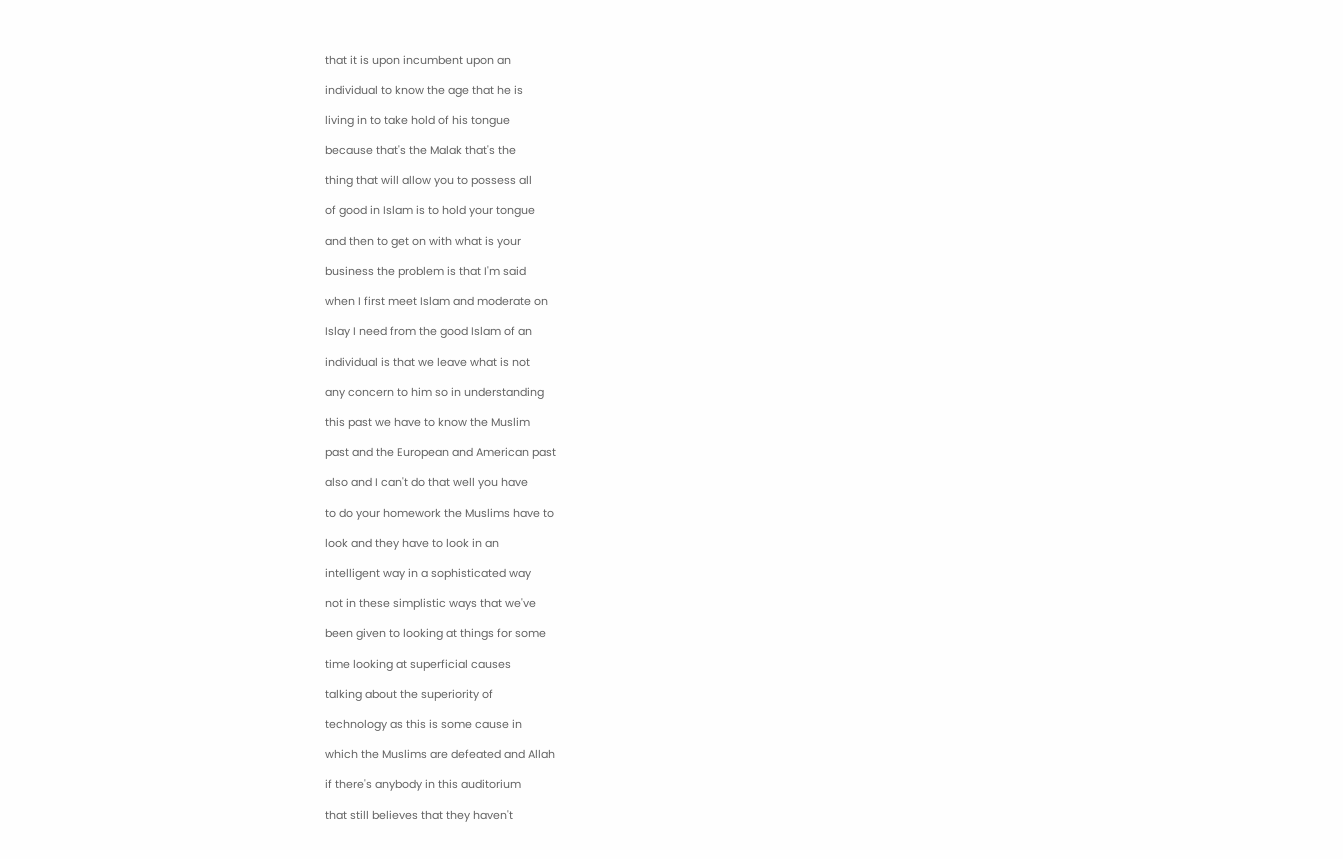that it is upon incumbent upon an

individual to know the age that he is

living in to take hold of his tongue

because that's the Malak that's the

thing that will allow you to possess all

of good in Islam is to hold your tongue

and then to get on with what is your

business the problem is that I'm said

when I first meet Islam and moderate on

Islay I need from the good Islam of an

individual is that we leave what is not

any concern to him so in understanding

this past we have to know the Muslim

past and the European and American past

also and I can't do that well you have

to do your homework the Muslims have to

look and they have to look in an

intelligent way in a sophisticated way

not in these simplistic ways that we've

been given to looking at things for some

time looking at superficial causes

talking about the superiority of

technology as this is some cause in

which the Muslims are defeated and Allah

if there's anybody in this auditorium

that still believes that they haven't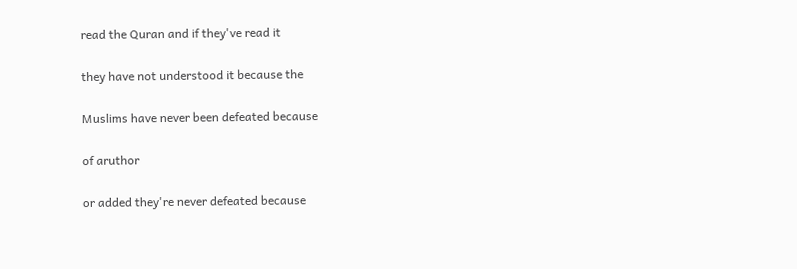read the Quran and if they've read it

they have not understood it because the

Muslims have never been defeated because

of aruthor

or added they're never defeated because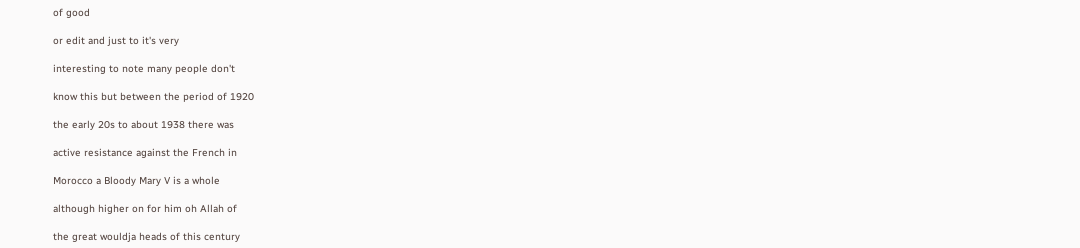of good

or edit and just to it's very

interesting to note many people don't

know this but between the period of 1920

the early 20s to about 1938 there was

active resistance against the French in

Morocco a Bloody Mary V is a whole

although higher on for him oh Allah of

the great wouldja heads of this century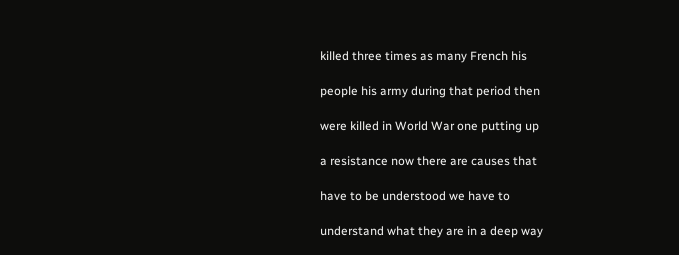killed three times as many French his

people his army during that period then

were killed in World War one putting up

a resistance now there are causes that

have to be understood we have to

understand what they are in a deep way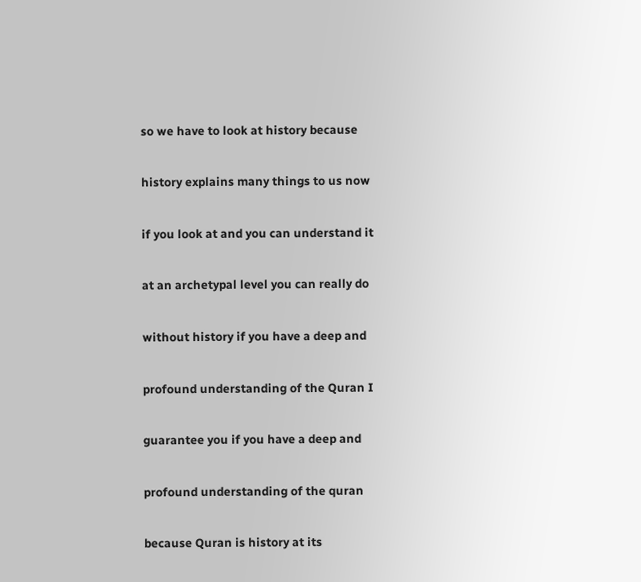so we have to look at history because

history explains many things to us now

if you look at and you can understand it

at an archetypal level you can really do

without history if you have a deep and

profound understanding of the Quran I

guarantee you if you have a deep and

profound understanding of the quran

because Quran is history at its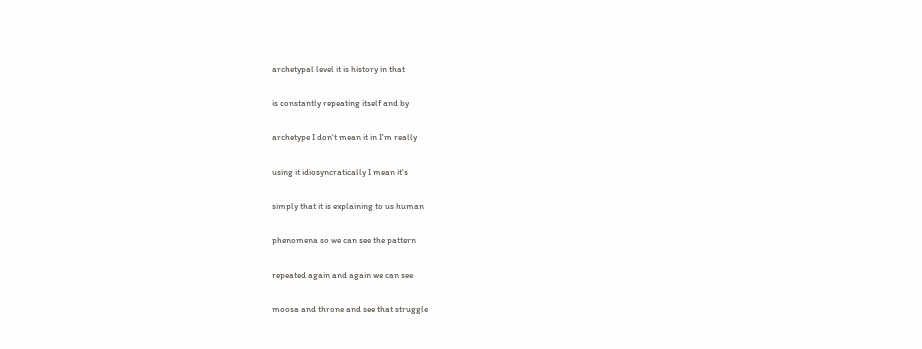archetypal level it is history in that

is constantly repeating itself and by

archetype I don't mean it in I'm really

using it idiosyncratically I mean it's

simply that it is explaining to us human

phenomena so we can see the pattern

repeated again and again we can see

moosa and throne and see that struggle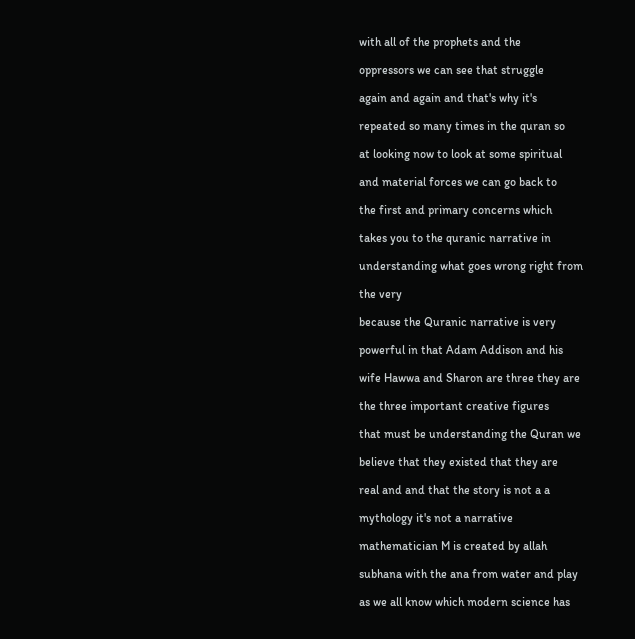with all of the prophets and the

oppressors we can see that struggle

again and again and that's why it's

repeated so many times in the quran so

at looking now to look at some spiritual

and material forces we can go back to

the first and primary concerns which

takes you to the quranic narrative in

understanding what goes wrong right from

the very

because the Quranic narrative is very

powerful in that Adam Addison and his

wife Hawwa and Sharon are three they are

the three important creative figures

that must be understanding the Quran we

believe that they existed that they are

real and and that the story is not a a

mythology it's not a narrative

mathematician M is created by allah

subhana with the ana from water and play

as we all know which modern science has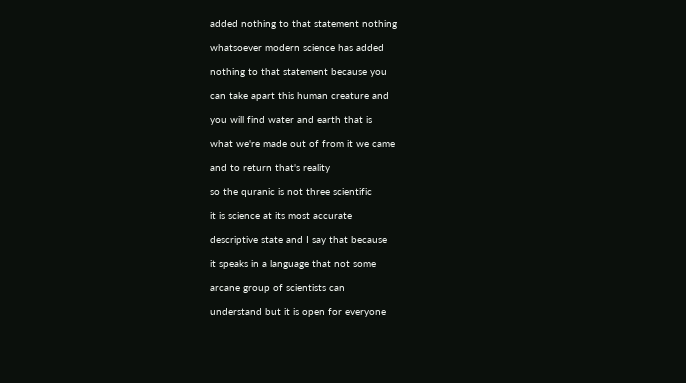added nothing to that statement nothing

whatsoever modern science has added

nothing to that statement because you

can take apart this human creature and

you will find water and earth that is

what we're made out of from it we came

and to return that's reality

so the quranic is not three scientific

it is science at its most accurate

descriptive state and I say that because

it speaks in a language that not some

arcane group of scientists can

understand but it is open for everyone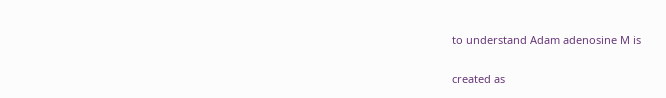to understand Adam adenosine M is

created as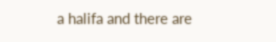a halifa and there are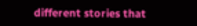different stories that